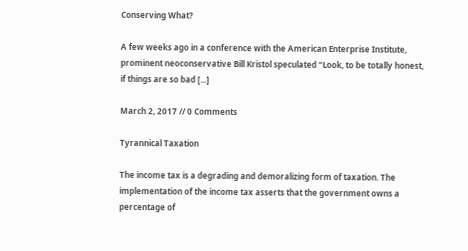Conserving What?

A few weeks ago in a conference with the American Enterprise Institute, prominent neoconservative Bill Kristol speculated “Look, to be totally honest, if things are so bad [...]

March 2, 2017 // 0 Comments

Tyrannical Taxation

The income tax is a degrading and demoralizing form of taxation. The implementation of the income tax asserts that the government owns a percentage of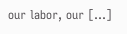our labor, our [...]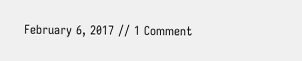February 6, 2017 // 1 Comment